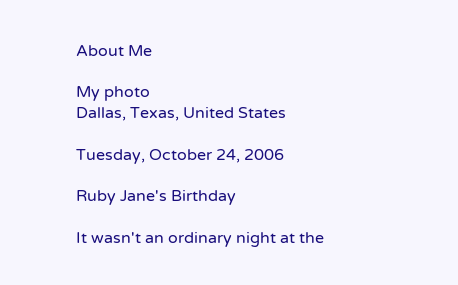About Me

My photo
Dallas, Texas, United States

Tuesday, October 24, 2006

Ruby Jane's Birthday

It wasn't an ordinary night at the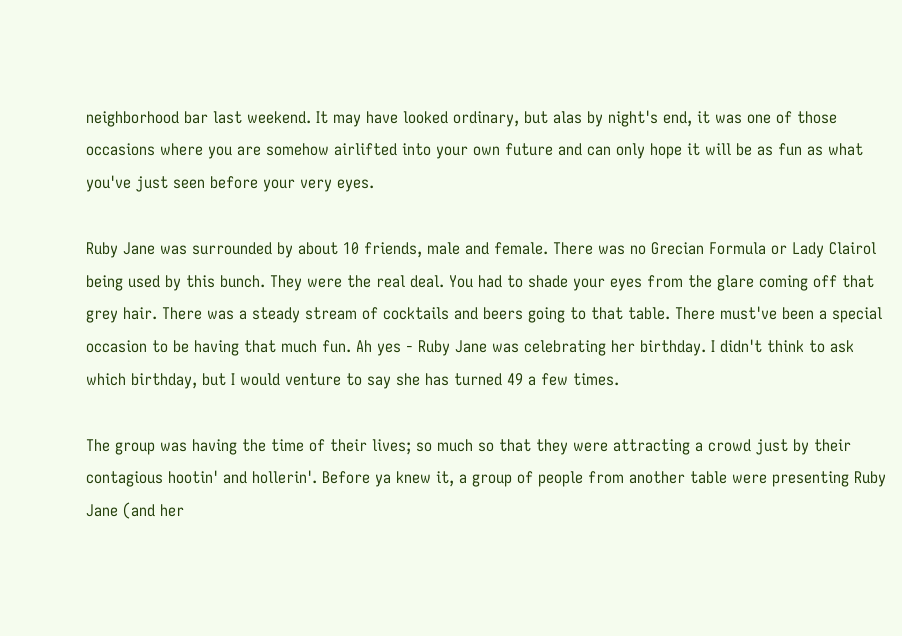neighborhood bar last weekend. It may have looked ordinary, but alas by night's end, it was one of those occasions where you are somehow airlifted into your own future and can only hope it will be as fun as what you've just seen before your very eyes.

Ruby Jane was surrounded by about 10 friends, male and female. There was no Grecian Formula or Lady Clairol being used by this bunch. They were the real deal. You had to shade your eyes from the glare coming off that grey hair. There was a steady stream of cocktails and beers going to that table. There must've been a special occasion to be having that much fun. Ah yes - Ruby Jane was celebrating her birthday. I didn't think to ask which birthday, but I would venture to say she has turned 49 a few times.

The group was having the time of their lives; so much so that they were attracting a crowd just by their contagious hootin' and hollerin'. Before ya knew it, a group of people from another table were presenting Ruby Jane (and her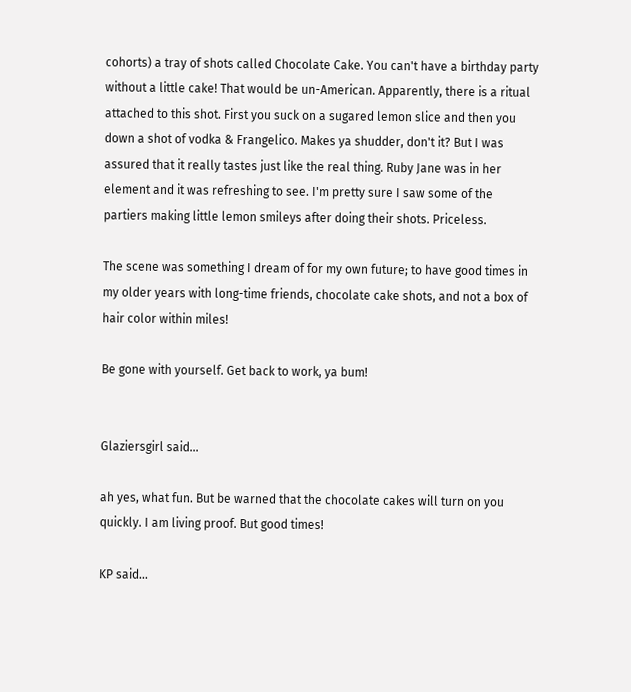cohorts) a tray of shots called Chocolate Cake. You can't have a birthday party without a little cake! That would be un-American. Apparently, there is a ritual attached to this shot. First you suck on a sugared lemon slice and then you down a shot of vodka & Frangelico. Makes ya shudder, don't it? But I was assured that it really tastes just like the real thing. Ruby Jane was in her element and it was refreshing to see. I'm pretty sure I saw some of the partiers making little lemon smileys after doing their shots. Priceless.

The scene was something I dream of for my own future; to have good times in my older years with long-time friends, chocolate cake shots, and not a box of hair color within miles!

Be gone with yourself. Get back to work, ya bum!


Glaziersgirl said...

ah yes, what fun. But be warned that the chocolate cakes will turn on you quickly. I am living proof. But good times!

KP said...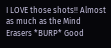I LOVE those shots!! Almost as much as the Mind Erasers *BURP* Good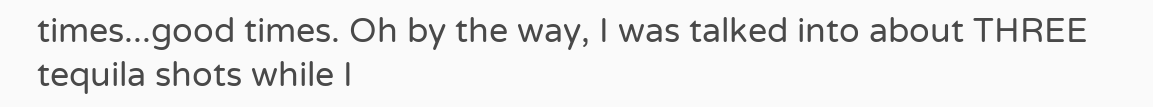times...good times. Oh by the way, I was talked into about THREE tequila shots while I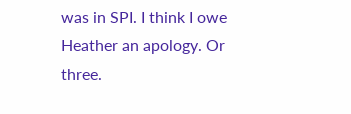was in SPI. I think I owe Heather an apology. Or three.